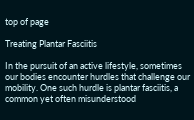top of page

Treating Plantar Fasciitis

In the pursuit of an active lifestyle, sometimes our bodies encounter hurdles that challenge our mobility. One such hurdle is plantar fasciitis, a common yet often misunderstood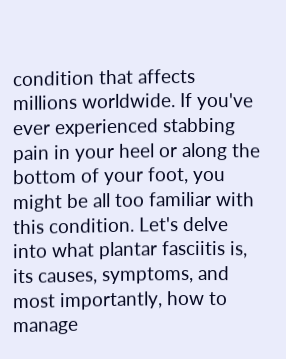condition that affects millions worldwide. If you've ever experienced stabbing pain in your heel or along the bottom of your foot, you might be all too familiar with this condition. Let's delve into what plantar fasciitis is, its causes, symptoms, and most importantly, how to manage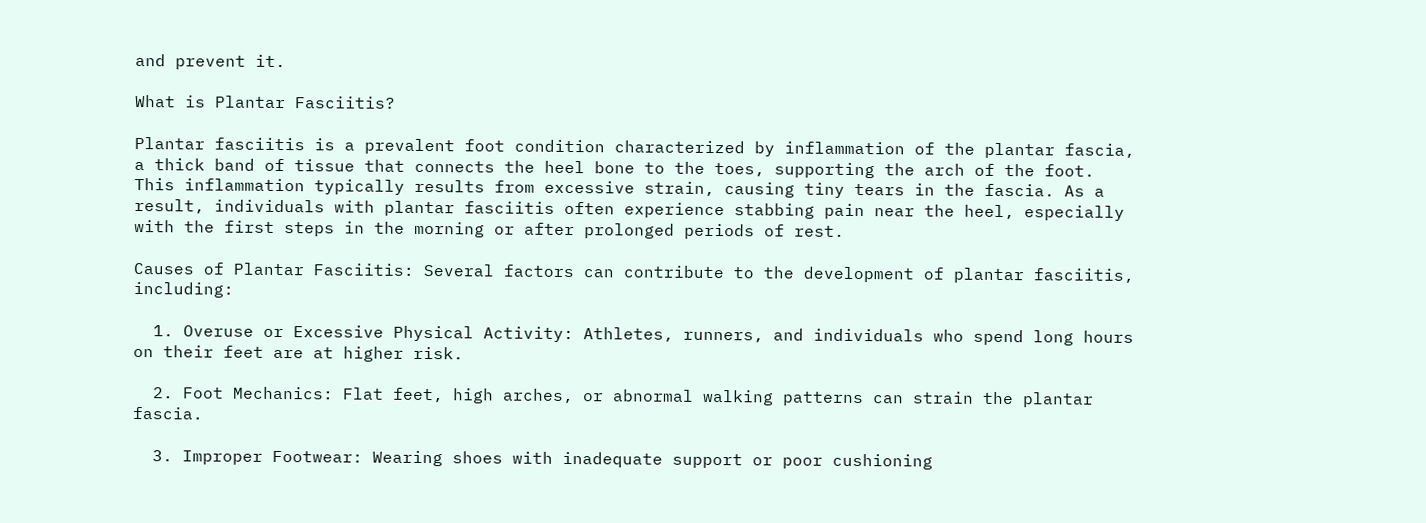and prevent it.

What is Plantar Fasciitis?

Plantar fasciitis is a prevalent foot condition characterized by inflammation of the plantar fascia, a thick band of tissue that connects the heel bone to the toes, supporting the arch of the foot. This inflammation typically results from excessive strain, causing tiny tears in the fascia. As a result, individuals with plantar fasciitis often experience stabbing pain near the heel, especially with the first steps in the morning or after prolonged periods of rest.

Causes of Plantar Fasciitis: Several factors can contribute to the development of plantar fasciitis, including:

  1. Overuse or Excessive Physical Activity: Athletes, runners, and individuals who spend long hours on their feet are at higher risk.

  2. Foot Mechanics: Flat feet, high arches, or abnormal walking patterns can strain the plantar fascia.

  3. Improper Footwear: Wearing shoes with inadequate support or poor cushioning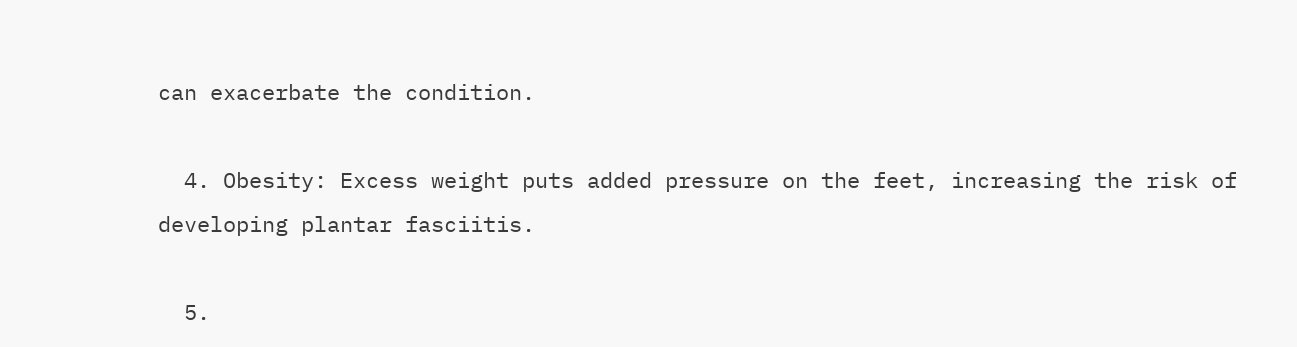can exacerbate the condition.

  4. Obesity: Excess weight puts added pressure on the feet, increasing the risk of developing plantar fasciitis.

  5.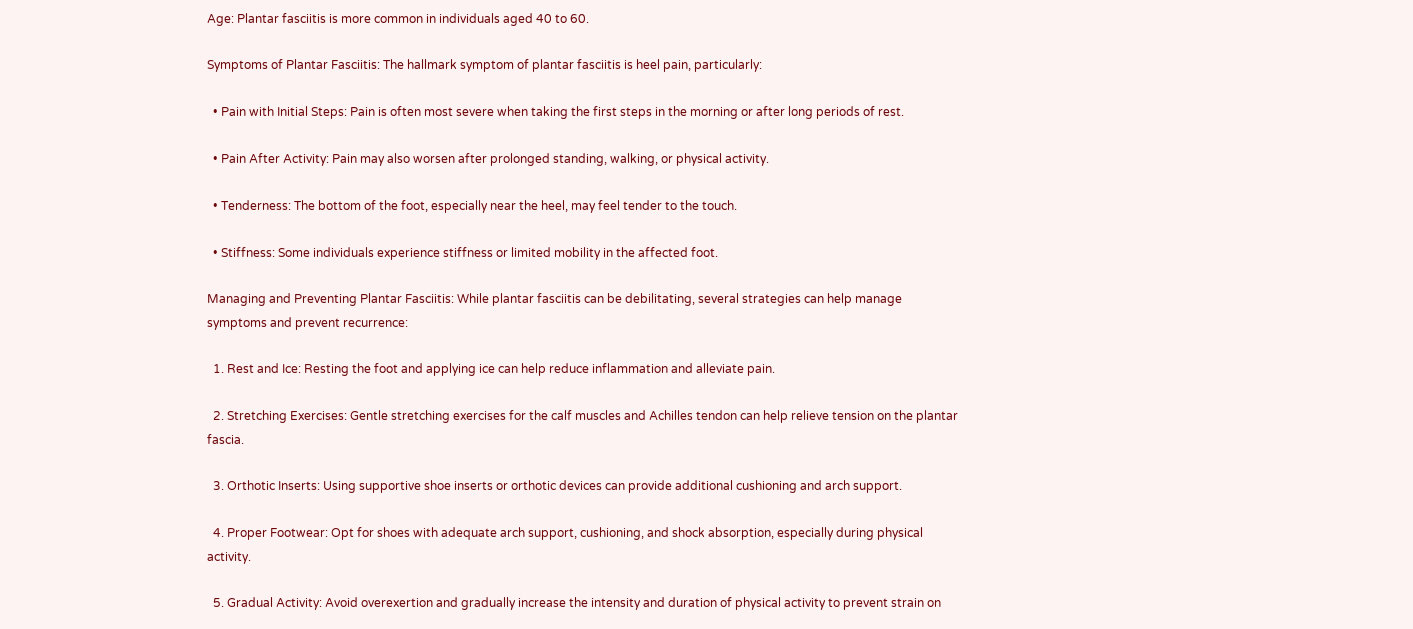Age: Plantar fasciitis is more common in individuals aged 40 to 60.

Symptoms of Plantar Fasciitis: The hallmark symptom of plantar fasciitis is heel pain, particularly:

  • Pain with Initial Steps: Pain is often most severe when taking the first steps in the morning or after long periods of rest.

  • Pain After Activity: Pain may also worsen after prolonged standing, walking, or physical activity.

  • Tenderness: The bottom of the foot, especially near the heel, may feel tender to the touch.

  • Stiffness: Some individuals experience stiffness or limited mobility in the affected foot.

Managing and Preventing Plantar Fasciitis: While plantar fasciitis can be debilitating, several strategies can help manage symptoms and prevent recurrence:

  1. Rest and Ice: Resting the foot and applying ice can help reduce inflammation and alleviate pain.

  2. Stretching Exercises: Gentle stretching exercises for the calf muscles and Achilles tendon can help relieve tension on the plantar fascia.

  3. Orthotic Inserts: Using supportive shoe inserts or orthotic devices can provide additional cushioning and arch support.

  4. Proper Footwear: Opt for shoes with adequate arch support, cushioning, and shock absorption, especially during physical activity.

  5. Gradual Activity: Avoid overexertion and gradually increase the intensity and duration of physical activity to prevent strain on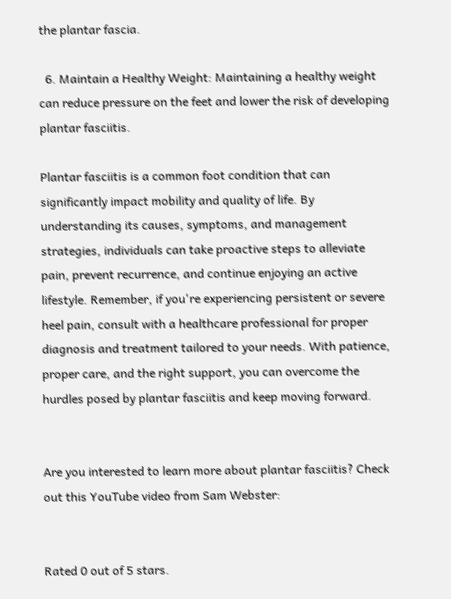the plantar fascia.

  6. Maintain a Healthy Weight: Maintaining a healthy weight can reduce pressure on the feet and lower the risk of developing plantar fasciitis.

Plantar fasciitis is a common foot condition that can significantly impact mobility and quality of life. By understanding its causes, symptoms, and management strategies, individuals can take proactive steps to alleviate pain, prevent recurrence, and continue enjoying an active lifestyle. Remember, if you're experiencing persistent or severe heel pain, consult with a healthcare professional for proper diagnosis and treatment tailored to your needs. With patience, proper care, and the right support, you can overcome the hurdles posed by plantar fasciitis and keep moving forward.


Are you interested to learn more about plantar fasciitis? Check out this YouTube video from Sam Webster:


Rated 0 out of 5 stars.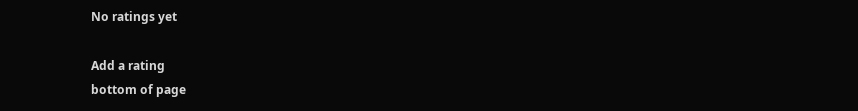No ratings yet

Add a rating
bottom of page